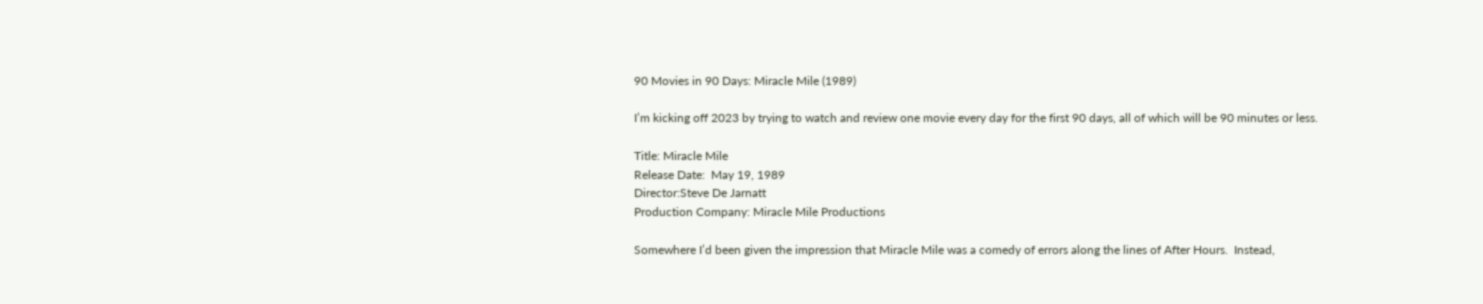90 Movies in 90 Days: Miracle Mile (1989)

I’m kicking off 2023 by trying to watch and review one movie every day for the first 90 days, all of which will be 90 minutes or less.

Title: Miracle Mile
Release Date:  May 19, 1989
Director:Steve De Jarnatt
Production Company: Miracle Mile Productions

Somewhere I’d been given the impression that Miracle Mile was a comedy of errors along the lines of After Hours.  Instead,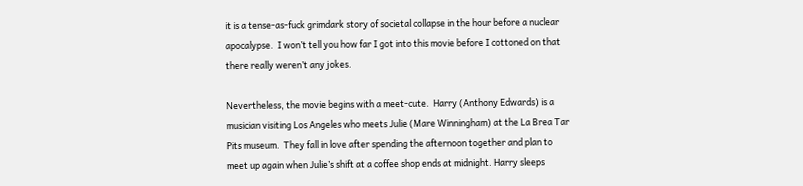it is a tense-as-fuck grimdark story of societal collapse in the hour before a nuclear apocalypse.  I won’t tell you how far I got into this movie before I cottoned on that there really weren’t any jokes.

Nevertheless, the movie begins with a meet-cute.  Harry (Anthony Edwards) is a musician visiting Los Angeles who meets Julie (Mare Winningham) at the La Brea Tar Pits museum.  They fall in love after spending the afternoon together and plan to meet up again when Julie’s shift at a coffee shop ends at midnight. Harry sleeps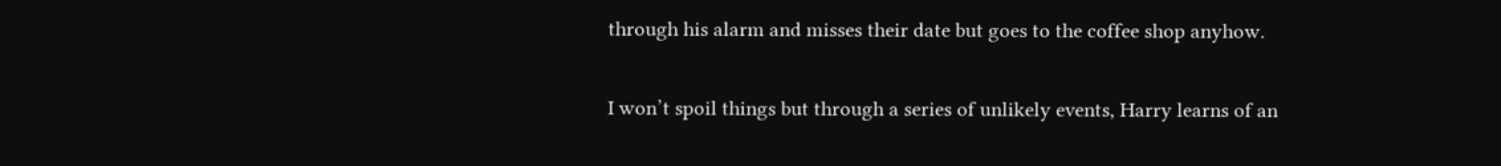through his alarm and misses their date but goes to the coffee shop anyhow.

I won’t spoil things but through a series of unlikely events, Harry learns of an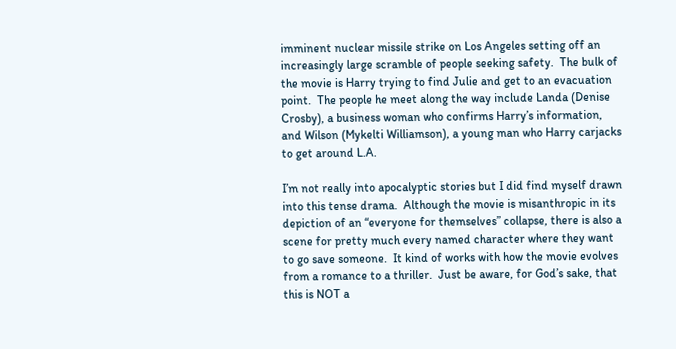imminent nuclear missile strike on Los Angeles setting off an increasingly large scramble of people seeking safety.  The bulk of the movie is Harry trying to find Julie and get to an evacuation point.  The people he meet along the way include Landa (Denise Crosby), a business woman who confirms Harry’s information, and Wilson (Mykelti Williamson), a young man who Harry carjacks to get around L.A.

I’m not really into apocalyptic stories but I did find myself drawn into this tense drama.  Although the movie is misanthropic in its depiction of an “everyone for themselves” collapse, there is also a scene for pretty much every named character where they want to go save someone.  It kind of works with how the movie evolves from a romance to a thriller.  Just be aware, for God’s sake, that this is NOT a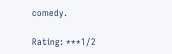comedy.

Rating: ***1/2